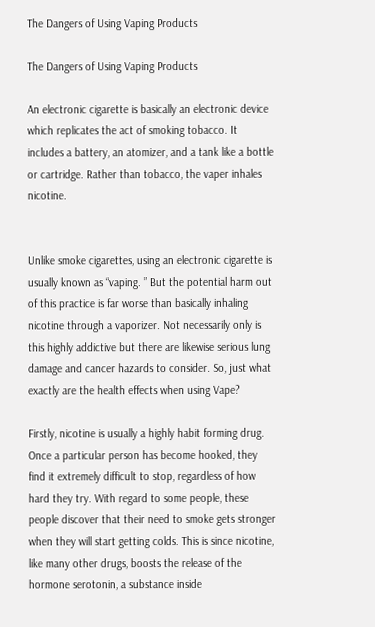The Dangers of Using Vaping Products

The Dangers of Using Vaping Products

An electronic cigarette is basically an electronic device which replicates the act of smoking tobacco. It includes a battery, an atomizer, and a tank like a bottle or cartridge. Rather than tobacco, the vaper inhales nicotine.


Unlike smoke cigarettes, using an electronic cigarette is usually known as “vaping. ” But the potential harm out of this practice is far worse than basically inhaling nicotine through a vaporizer. Not necessarily only is this highly addictive but there are likewise serious lung damage and cancer hazards to consider. So, just what exactly are the health effects when using Vape?

Firstly, nicotine is usually a highly habit forming drug. Once a particular person has become hooked, they find it extremely difficult to stop, regardless of how hard they try. With regard to some people, these people discover that their need to smoke gets stronger when they will start getting colds. This is since nicotine, like many other drugs, boosts the release of the hormone serotonin, a substance inside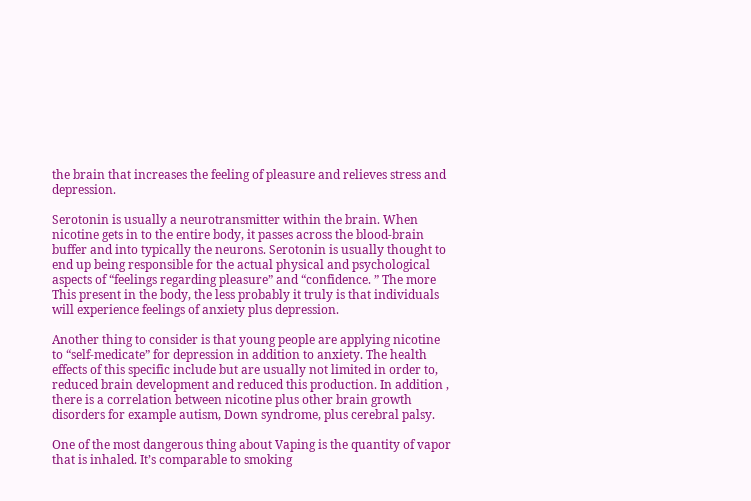the brain that increases the feeling of pleasure and relieves stress and depression.

Serotonin is usually a neurotransmitter within the brain. When nicotine gets in to the entire body, it passes across the blood-brain buffer and into typically the neurons. Serotonin is usually thought to end up being responsible for the actual physical and psychological aspects of “feelings regarding pleasure” and “confidence. ” The more This present in the body, the less probably it truly is that individuals will experience feelings of anxiety plus depression.

Another thing to consider is that young people are applying nicotine to “self-medicate” for depression in addition to anxiety. The health effects of this specific include but are usually not limited in order to, reduced brain development and reduced this production. In addition , there is a correlation between nicotine plus other brain growth disorders for example autism, Down syndrome, plus cerebral palsy.

One of the most dangerous thing about Vaping is the quantity of vapor that is inhaled. It’s comparable to smoking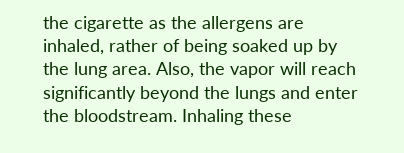the cigarette as the allergens are inhaled, rather of being soaked up by the lung area. Also, the vapor will reach significantly beyond the lungs and enter the bloodstream. Inhaling these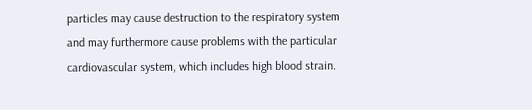particles may cause destruction to the respiratory system and may furthermore cause problems with the particular cardiovascular system, which includes high blood strain.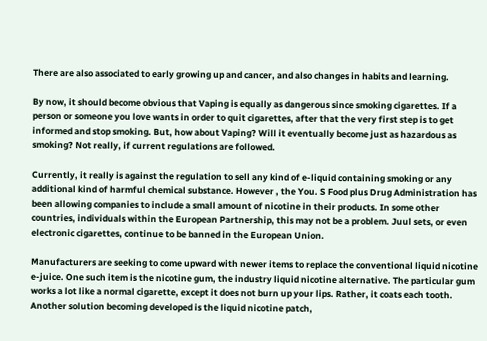There are also associated to early growing up and cancer, and also changes in habits and learning.

By now, it should become obvious that Vaping is equally as dangerous since smoking cigarettes. If a person or someone you love wants in order to quit cigarettes, after that the very first step is to get informed and stop smoking. But, how about Vaping? Will it eventually become just as hazardous as smoking? Not really, if current regulations are followed.

Currently, it really is against the regulation to sell any kind of e-liquid containing smoking or any additional kind of harmful chemical substance. However , the You. S Food plus Drug Administration has been allowing companies to include a small amount of nicotine in their products. In some other countries, individuals within the European Partnership, this may not be a problem. Juul sets, or even electronic cigarettes, continue to be banned in the European Union.

Manufacturers are seeking to come upward with newer items to replace the conventional liquid nicotine e-juice. One such item is the nicotine gum, the industry liquid nicotine alternative. The particular gum works a lot like a normal cigarette, except it does not burn up your lips. Rather, it coats each tooth. Another solution becoming developed is the liquid nicotine patch,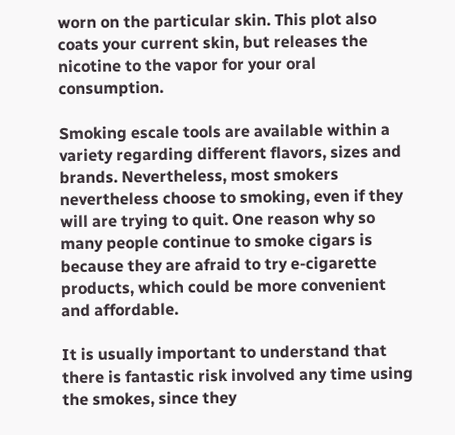worn on the particular skin. This plot also coats your current skin, but releases the nicotine to the vapor for your oral consumption.

Smoking escale tools are available within a variety regarding different flavors, sizes and brands. Nevertheless, most smokers nevertheless choose to smoking, even if they will are trying to quit. One reason why so many people continue to smoke cigars is because they are afraid to try e-cigarette products, which could be more convenient and affordable.

It is usually important to understand that there is fantastic risk involved any time using the smokes, since they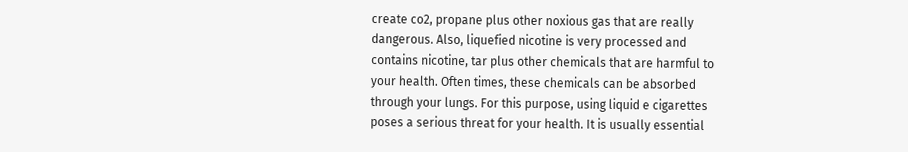create co2, propane plus other noxious gas that are really dangerous. Also, liquefied nicotine is very processed and contains nicotine, tar plus other chemicals that are harmful to your health. Often times, these chemicals can be absorbed through your lungs. For this purpose, using liquid e cigarettes poses a serious threat for your health. It is usually essential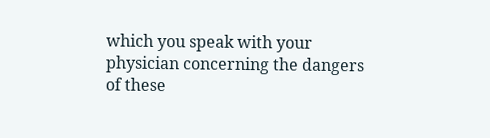which you speak with your physician concerning the dangers of these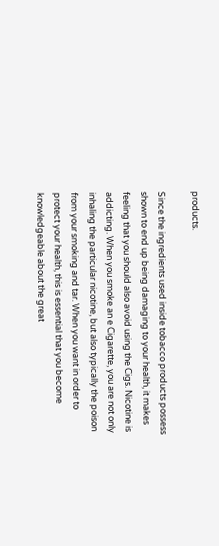products.

Since the ingredients used inside tobacco products possess shown to end up being damaging to your health, it makes feeling that you should also avoid using the Cigs. Nicotine is addicting. When you smoke an e Cigarette, you are not only inhaling the particular nicotine, but also typically the poison from your smoking and tar. When you want in order to protect your health, this is essential that you become knowledgeable about the great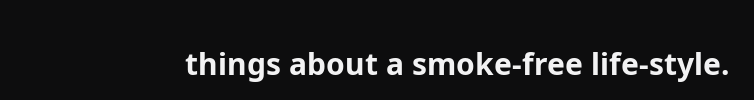things about a smoke-free life-style.